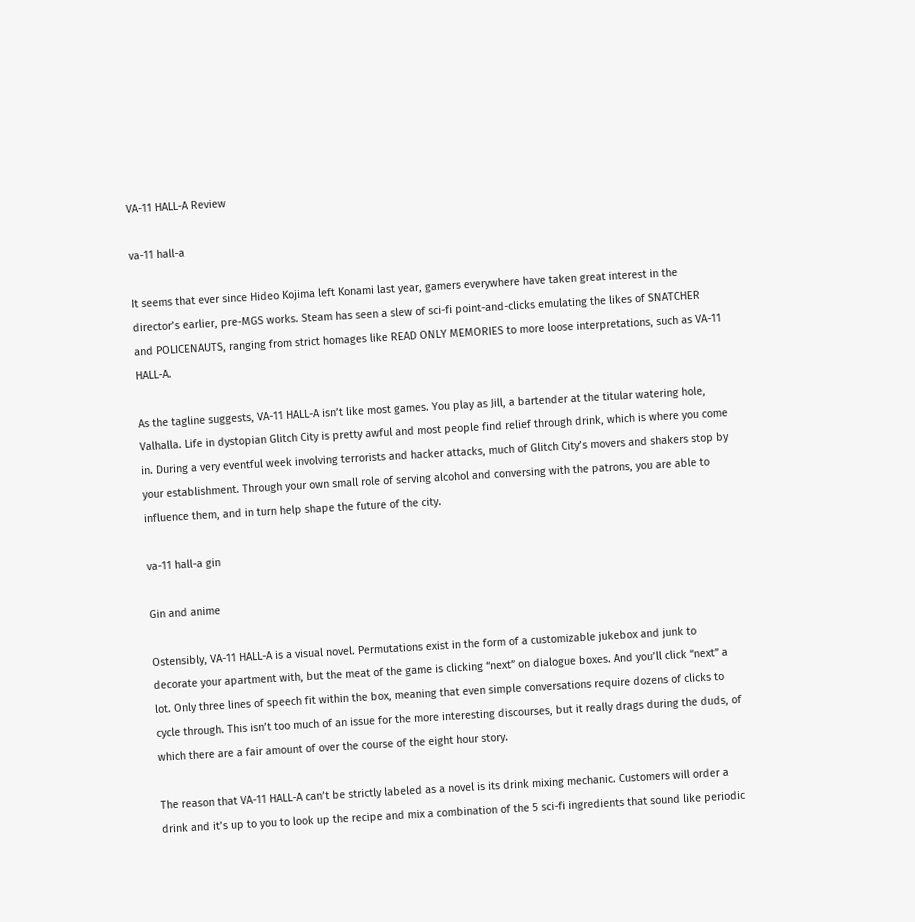VA-11 HALL-A Review

va-11 hall-a

It seems that ever since Hideo Kojima left Konami last year, gamers everywhere have taken great interest in the director’s earlier, pre-MGS works. Steam has seen a slew of sci-fi point-and-clicks emulating the likes of SNATCHER and POLICENAUTS, ranging from strict homages like READ ONLY MEMORIES to more loose interpretations, such as VA-11 HALL-A.

As the tagline suggests, VA-11 HALL-A isn’t like most games. You play as Jill, a bartender at the titular watering hole, Valhalla. Life in dystopian Glitch City is pretty awful and most people find relief through drink, which is where you come in. During a very eventful week involving terrorists and hacker attacks, much of Glitch City’s movers and shakers stop by your establishment. Through your own small role of serving alcohol and conversing with the patrons, you are able to influence them, and in turn help shape the future of the city.

va-11 hall-a gin

Gin and anime

Ostensibly, VA-11 HALL-A is a visual novel. Permutations exist in the form of a customizable jukebox and junk to decorate your apartment with, but the meat of the game is clicking “next” on dialogue boxes. And you’ll click “next” a lot. Only three lines of speech fit within the box, meaning that even simple conversations require dozens of clicks to cycle through. This isn’t too much of an issue for the more interesting discourses, but it really drags during the duds, of which there are a fair amount of over the course of the eight hour story.

The reason that VA-11 HALL-A can’t be strictly labeled as a novel is its drink mixing mechanic. Customers will order a drink and it’s up to you to look up the recipe and mix a combination of the 5 sci-fi ingredients that sound like periodic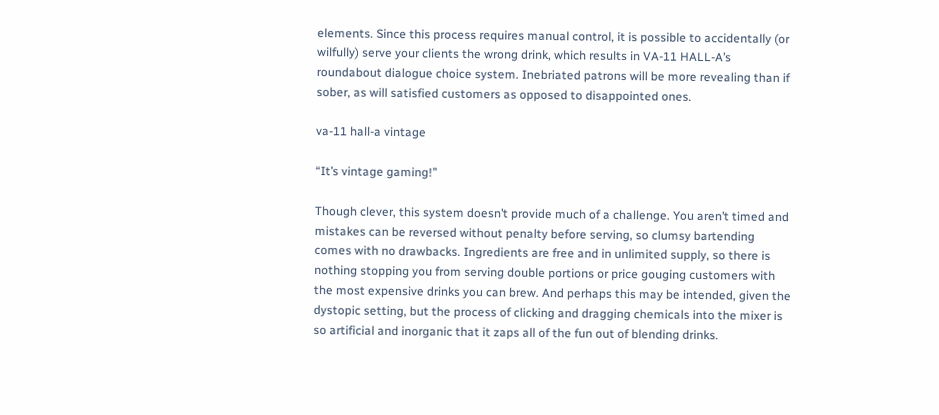elements. Since this process requires manual control, it is possible to accidentally (or wilfully) serve your clients the wrong drink, which results in VA-11 HALL-A’s roundabout dialogue choice system. Inebriated patrons will be more revealing than if sober, as will satisfied customers as opposed to disappointed ones.

va-11 hall-a vintage

“It’s vintage gaming!”

Though clever, this system doesn’t provide much of a challenge. You aren’t timed and mistakes can be reversed without penalty before serving, so clumsy bartending comes with no drawbacks. Ingredients are free and in unlimited supply, so there is nothing stopping you from serving double portions or price gouging customers with the most expensive drinks you can brew. And perhaps this may be intended, given the dystopic setting, but the process of clicking and dragging chemicals into the mixer is so artificial and inorganic that it zaps all of the fun out of blending drinks.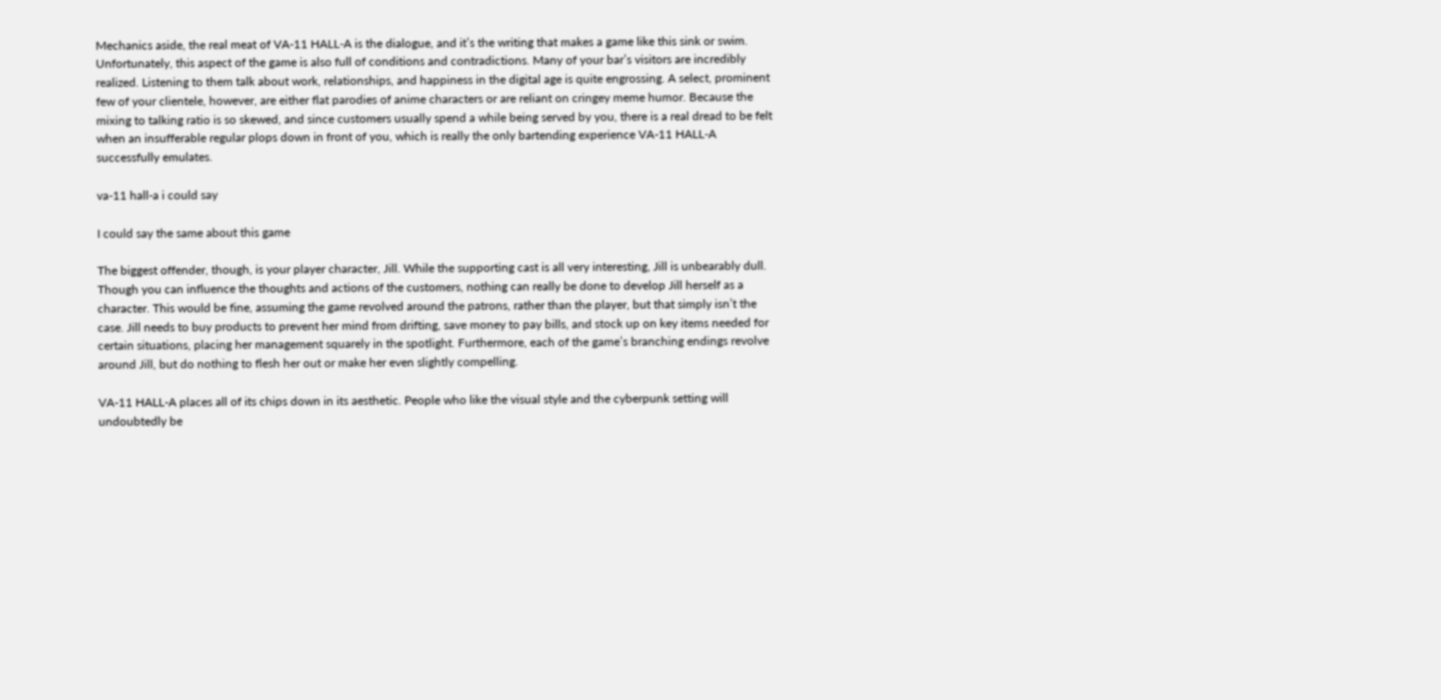Mechanics aside, the real meat of VA-11 HALL-A is the dialogue, and it’s the writing that makes a game like this sink or swim. Unfortunately, this aspect of the game is also full of conditions and contradictions. Many of your bar’s visitors are incredibly realized. Listening to them talk about work, relationships, and happiness in the digital age is quite engrossing. A select, prominent few of your clientele, however, are either flat parodies of anime characters or are reliant on cringey meme humor. Because the mixing to talking ratio is so skewed, and since customers usually spend a while being served by you, there is a real dread to be felt when an insufferable regular plops down in front of you, which is really the only bartending experience VA-11 HALL-A successfully emulates.

va-11 hall-a i could say

I could say the same about this game

The biggest offender, though, is your player character, Jill. While the supporting cast is all very interesting, Jill is unbearably dull. Though you can influence the thoughts and actions of the customers, nothing can really be done to develop Jill herself as a character. This would be fine, assuming the game revolved around the patrons, rather than the player, but that simply isn’t the case. Jill needs to buy products to prevent her mind from drifting, save money to pay bills, and stock up on key items needed for certain situations, placing her management squarely in the spotlight. Furthermore, each of the game’s branching endings revolve around Jill, but do nothing to flesh her out or make her even slightly compelling.

VA-11 HALL-A places all of its chips down in its aesthetic. People who like the visual style and the cyberpunk setting will undoubtedly be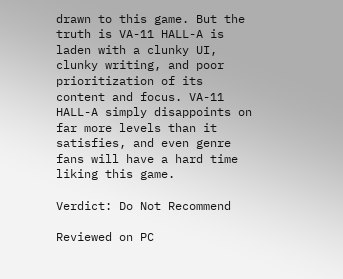drawn to this game. But the truth is VA-11 HALL-A is laden with a clunky UI, clunky writing, and poor prioritization of its content and focus. VA-11 HALL-A simply disappoints on far more levels than it satisfies, and even genre fans will have a hard time liking this game.

Verdict: Do Not Recommend

Reviewed on PC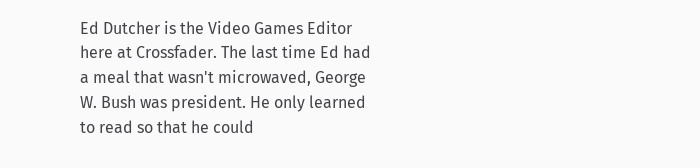Ed Dutcher is the Video Games Editor here at Crossfader. The last time Ed had a meal that wasn't microwaved, George W. Bush was president. He only learned to read so that he could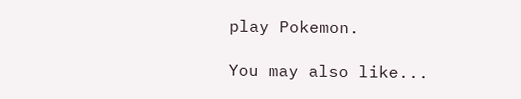play Pokemon.

You may also like...